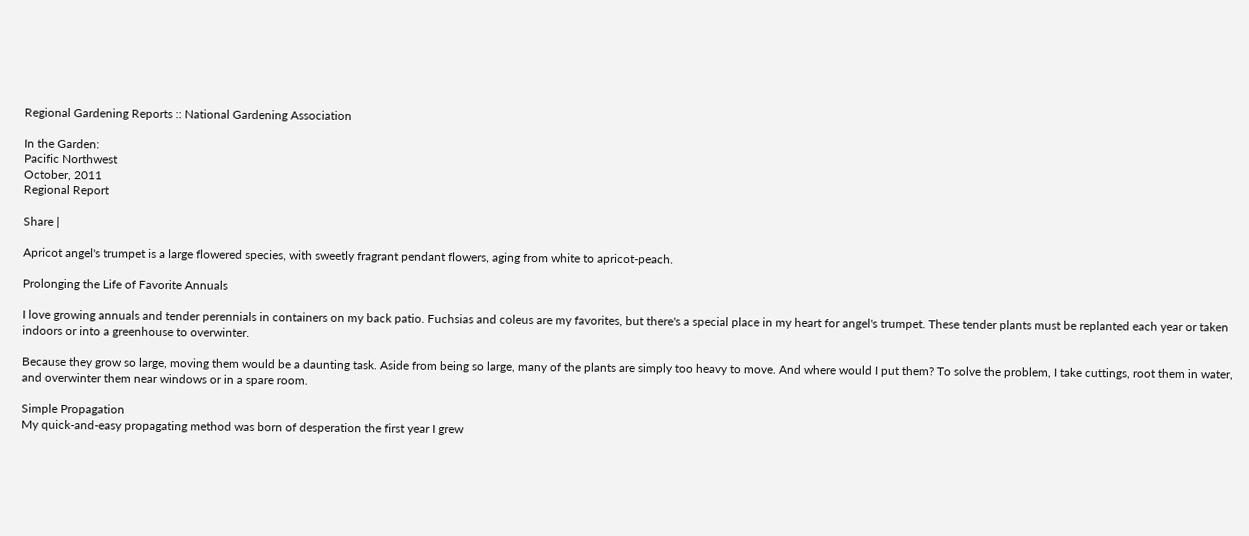Regional Gardening Reports :: National Gardening Association

In the Garden:
Pacific Northwest
October, 2011
Regional Report

Share |

Apricot angel's trumpet is a large flowered species, with sweetly fragrant pendant flowers, aging from white to apricot-peach.

Prolonging the Life of Favorite Annuals

I love growing annuals and tender perennials in containers on my back patio. Fuchsias and coleus are my favorites, but there's a special place in my heart for angel's trumpet. These tender plants must be replanted each year or taken indoors or into a greenhouse to overwinter.

Because they grow so large, moving them would be a daunting task. Aside from being so large, many of the plants are simply too heavy to move. And where would I put them? To solve the problem, I take cuttings, root them in water, and overwinter them near windows or in a spare room.

Simple Propagation
My quick-and-easy propagating method was born of desperation the first year I grew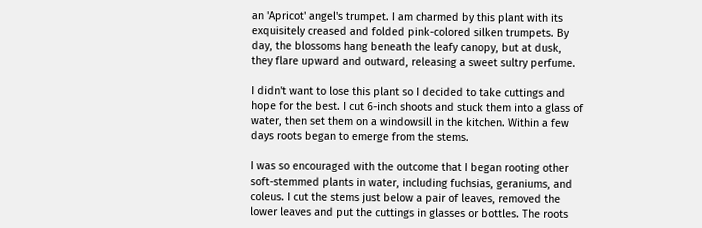an 'Apricot' angel's trumpet. I am charmed by this plant with its exquisitely creased and folded pink-colored silken trumpets. By day, the blossoms hang beneath the leafy canopy, but at dusk, they flare upward and outward, releasing a sweet sultry perfume.

I didn't want to lose this plant so I decided to take cuttings and hope for the best. I cut 6-inch shoots and stuck them into a glass of water, then set them on a windowsill in the kitchen. Within a few days roots began to emerge from the stems.

I was so encouraged with the outcome that I began rooting other soft-stemmed plants in water, including fuchsias, geraniums, and coleus. I cut the stems just below a pair of leaves, removed the lower leaves and put the cuttings in glasses or bottles. The roots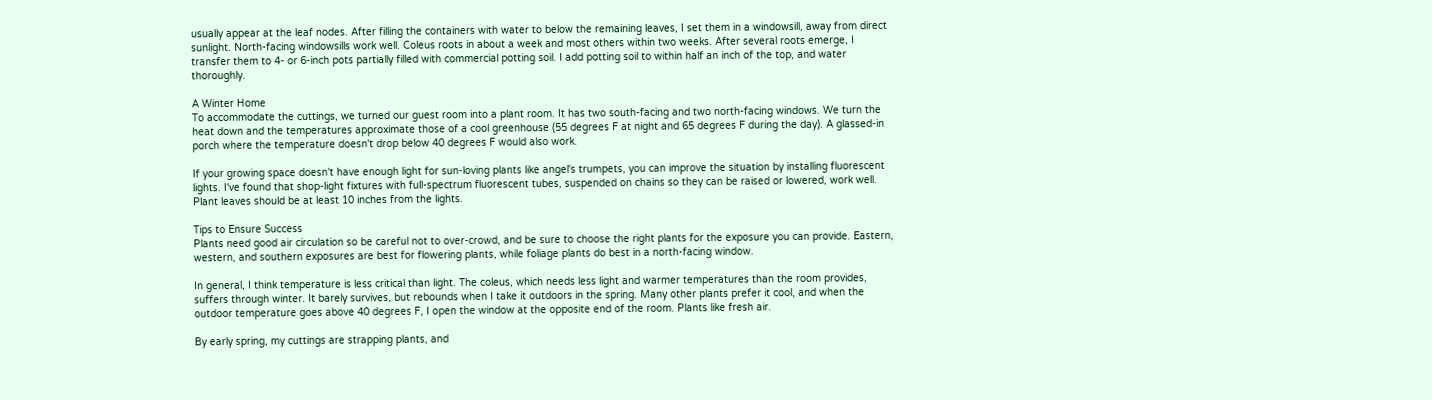usually appear at the leaf nodes. After filling the containers with water to below the remaining leaves, I set them in a windowsill, away from direct sunlight. North-facing windowsills work well. Coleus roots in about a week and most others within two weeks. After several roots emerge, I transfer them to 4- or 6-inch pots partially filled with commercial potting soil. I add potting soil to within half an inch of the top, and water thoroughly.

A Winter Home
To accommodate the cuttings, we turned our guest room into a plant room. It has two south-facing and two north-facing windows. We turn the heat down and the temperatures approximate those of a cool greenhouse (55 degrees F at night and 65 degrees F during the day). A glassed-in porch where the temperature doesn't drop below 40 degrees F would also work.

If your growing space doesn't have enough light for sun-loving plants like angel's trumpets, you can improve the situation by installing fluorescent lights. I've found that shop-light fixtures with full-spectrum fluorescent tubes, suspended on chains so they can be raised or lowered, work well. Plant leaves should be at least 10 inches from the lights.

Tips to Ensure Success
Plants need good air circulation so be careful not to over-crowd, and be sure to choose the right plants for the exposure you can provide. Eastern, western, and southern exposures are best for flowering plants, while foliage plants do best in a north-facing window.

In general, I think temperature is less critical than light. The coleus, which needs less light and warmer temperatures than the room provides, suffers through winter. It barely survives, but rebounds when I take it outdoors in the spring. Many other plants prefer it cool, and when the outdoor temperature goes above 40 degrees F, I open the window at the opposite end of the room. Plants like fresh air.

By early spring, my cuttings are strapping plants, and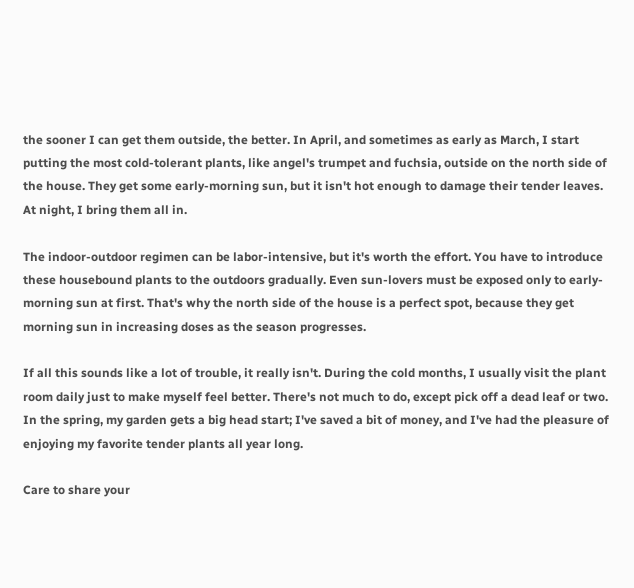the sooner I can get them outside, the better. In April, and sometimes as early as March, I start putting the most cold-tolerant plants, like angel's trumpet and fuchsia, outside on the north side of the house. They get some early-morning sun, but it isn't hot enough to damage their tender leaves. At night, I bring them all in.

The indoor-outdoor regimen can be labor-intensive, but it's worth the effort. You have to introduce these housebound plants to the outdoors gradually. Even sun-lovers must be exposed only to early-morning sun at first. That's why the north side of the house is a perfect spot, because they get morning sun in increasing doses as the season progresses.

If all this sounds like a lot of trouble, it really isn't. During the cold months, I usually visit the plant room daily just to make myself feel better. There's not much to do, except pick off a dead leaf or two. In the spring, my garden gets a big head start; I've saved a bit of money, and I've had the pleasure of enjoying my favorite tender plants all year long.

Care to share your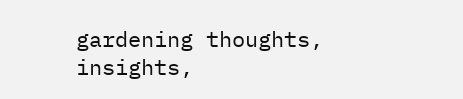gardening thoughts, insights,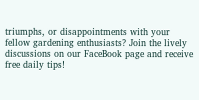triumphs, or disappointments with your fellow gardening enthusiasts? Join the lively discussions on our FaceBook page and receive free daily tips!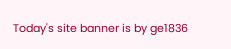Today's site banner is by ge1836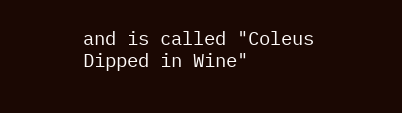and is called "Coleus Dipped in Wine"